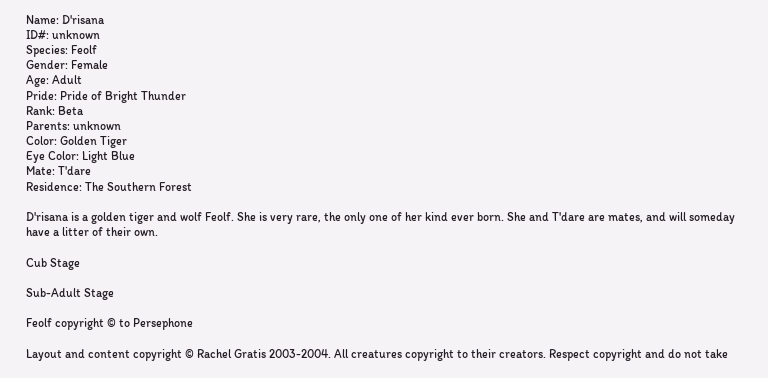Name: D'risana
ID#: unknown
Species: Feolf
Gender: Female
Age: Adult
Pride: Pride of Bright Thunder
Rank: Beta
Parents: unknown
Color: Golden Tiger
Eye Color: Light Blue
Mate: T'dare
Residence: The Southern Forest

D'risana is a golden tiger and wolf Feolf. She is very rare, the only one of her kind ever born. She and T'dare are mates, and will someday have a litter of their own.

Cub Stage

Sub-Adult Stage

Feolf copyright © to Persephone

Layout and content copyright © Rachel Gratis 2003-2004. All creatures copyright to their creators. Respect copyright and do not take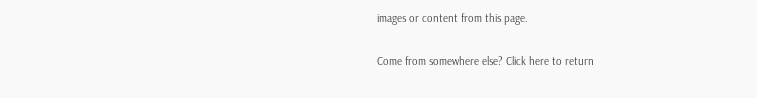images or content from this page.

Come from somewhere else? Click here to return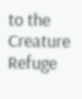to the Creature Refuge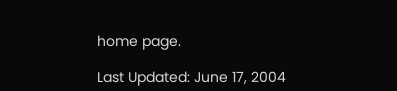home page.

Last Updated: June 17, 2004